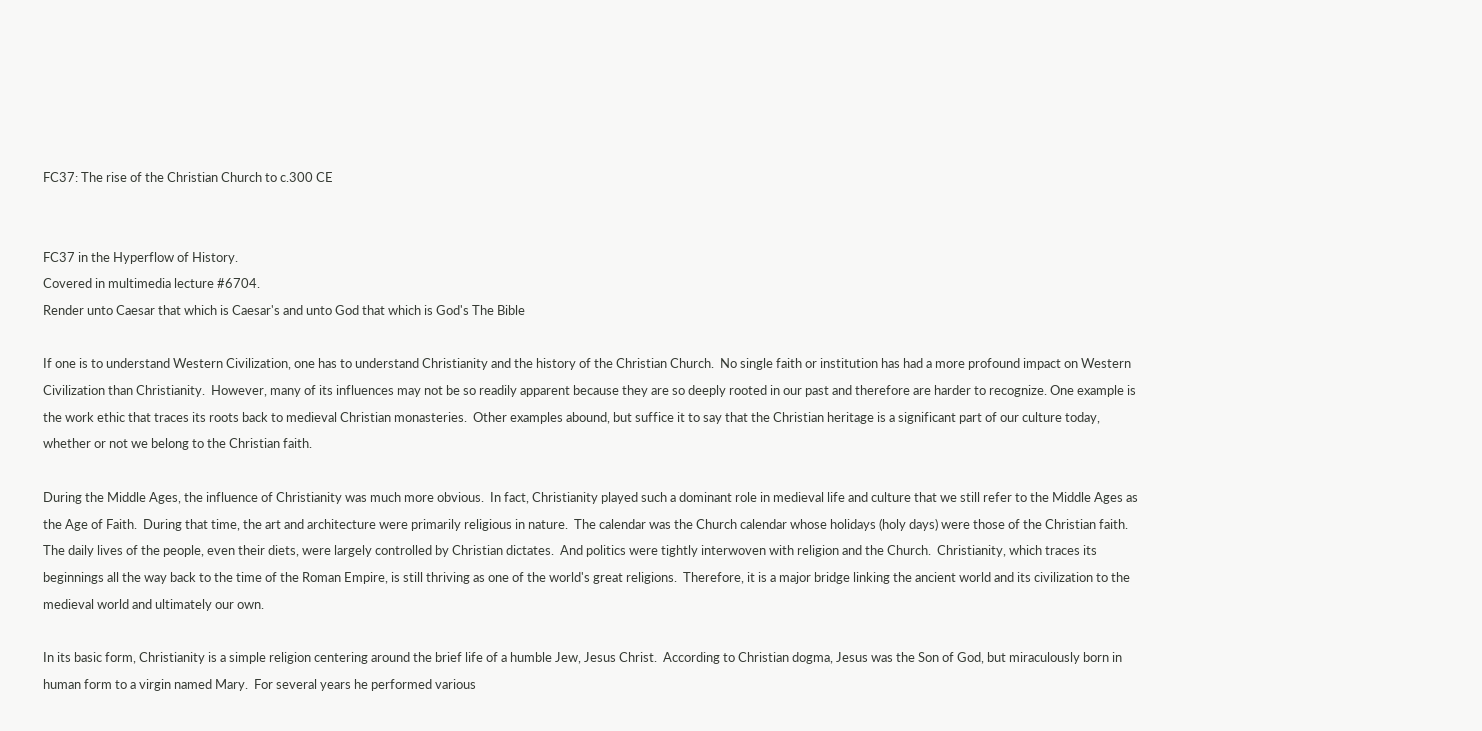FC37: The rise of the Christian Church to c.300 CE


FC37 in the Hyperflow of History.
Covered in multimedia lecture #6704.
Render unto Caesar that which is Caesar's and unto God that which is God's The Bible

If one is to understand Western Civilization, one has to understand Christianity and the history of the Christian Church.  No single faith or institution has had a more profound impact on Western Civilization than Christianity.  However, many of its influences may not be so readily apparent because they are so deeply rooted in our past and therefore are harder to recognize. One example is the work ethic that traces its roots back to medieval Christian monasteries.  Other examples abound, but suffice it to say that the Christian heritage is a significant part of our culture today, whether or not we belong to the Christian faith.

During the Middle Ages, the influence of Christianity was much more obvious.  In fact, Christianity played such a dominant role in medieval life and culture that we still refer to the Middle Ages as the Age of Faith.  During that time, the art and architecture were primarily religious in nature.  The calendar was the Church calendar whose holidays (holy days) were those of the Christian faith.  The daily lives of the people, even their diets, were largely controlled by Christian dictates.  And politics were tightly interwoven with religion and the Church.  Christianity, which traces its beginnings all the way back to the time of the Roman Empire, is still thriving as one of the world's great religions.  Therefore, it is a major bridge linking the ancient world and its civilization to the medieval world and ultimately our own.

In its basic form, Christianity is a simple religion centering around the brief life of a humble Jew, Jesus Christ.  According to Christian dogma, Jesus was the Son of God, but miraculously born in human form to a virgin named Mary.  For several years he performed various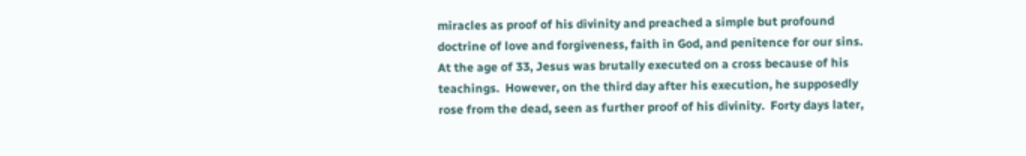miracles as proof of his divinity and preached a simple but profound doctrine of love and forgiveness, faith in God, and penitence for our sins.  At the age of 33, Jesus was brutally executed on a cross because of his teachings.  However, on the third day after his execution, he supposedly rose from the dead, seen as further proof of his divinity.  Forty days later,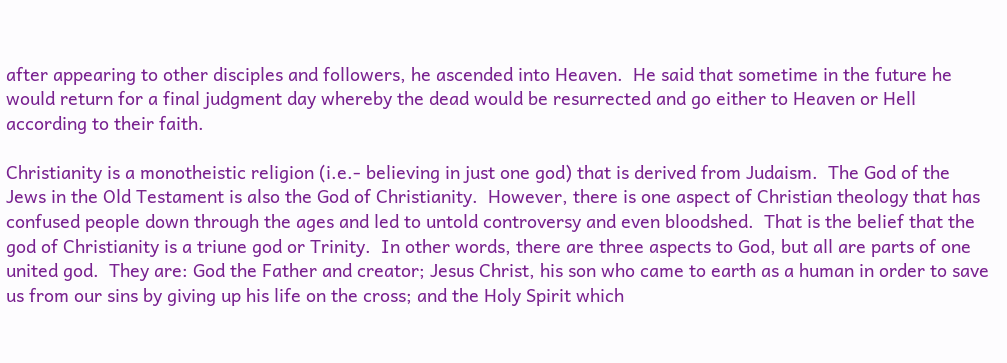after appearing to other disciples and followers, he ascended into Heaven.  He said that sometime in the future he would return for a final judgment day whereby the dead would be resurrected and go either to Heaven or Hell according to their faith.

Christianity is a monotheistic religion (i.e.- believing in just one god) that is derived from Judaism.  The God of the Jews in the Old Testament is also the God of Christianity.  However, there is one aspect of Christian theology that has confused people down through the ages and led to untold controversy and even bloodshed.  That is the belief that the god of Christianity is a triune god or Trinity.  In other words, there are three aspects to God, but all are parts of one united god.  They are: God the Father and creator; Jesus Christ, his son who came to earth as a human in order to save us from our sins by giving up his life on the cross; and the Holy Spirit which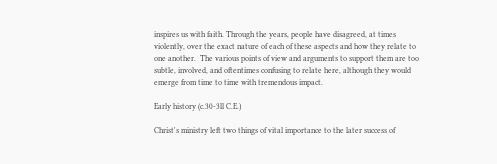inspires us with faith. Through the years, people have disagreed, at times violently, over the exact nature of each of these aspects and how they relate to one another.  The various points of view and arguments to support them are too subtle, involved, and oftentimes confusing to relate here, although they would emerge from time to time with tremendous impact.

Early history (c.30-3ll C.E.)

Christ's ministry left two things of vital importance to the later success of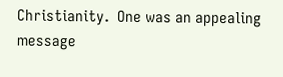Christianity.  One was an appealing message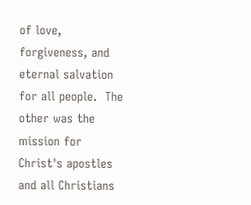of love, forgiveness, and eternal salvation for all people.  The other was the mission for Christ's apostles and all Christians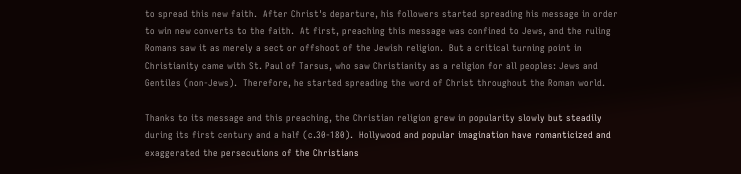to spread this new faith.  After Christ's departure, his followers started spreading his message in order to win new converts to the faith.  At first, preaching this message was confined to Jews, and the ruling Romans saw it as merely a sect or offshoot of the Jewish religion.  But a critical turning point in Christianity came with St. Paul of Tarsus, who saw Christianity as a religion for all peoples: Jews and Gentiles (non-Jews).  Therefore, he started spreading the word of Christ throughout the Roman world.

Thanks to its message and this preaching, the Christian religion grew in popularity slowly but steadily during its first century and a half (c.30-180).  Hollywood and popular imagination have romanticized and exaggerated the persecutions of the Christians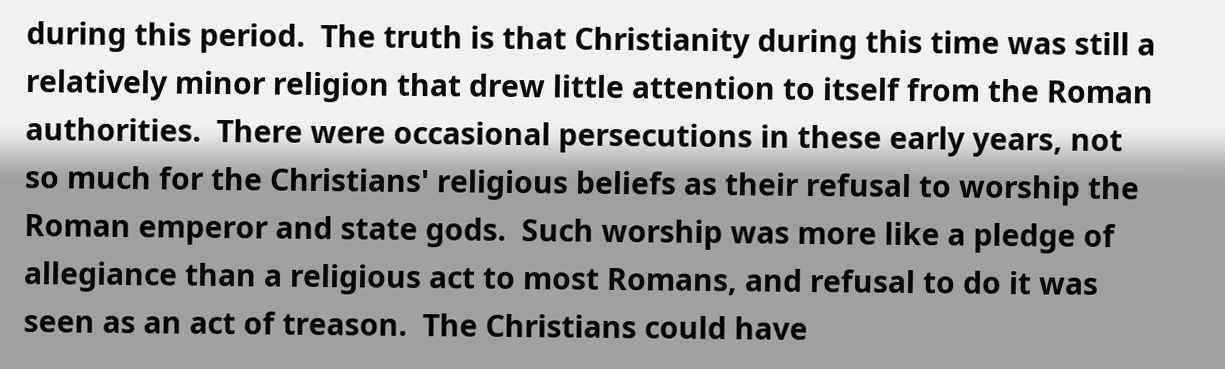during this period.  The truth is that Christianity during this time was still a relatively minor religion that drew little attention to itself from the Roman authorities.  There were occasional persecutions in these early years, not so much for the Christians' religious beliefs as their refusal to worship the Roman emperor and state gods.  Such worship was more like a pledge of allegiance than a religious act to most Romans, and refusal to do it was seen as an act of treason.  The Christians could have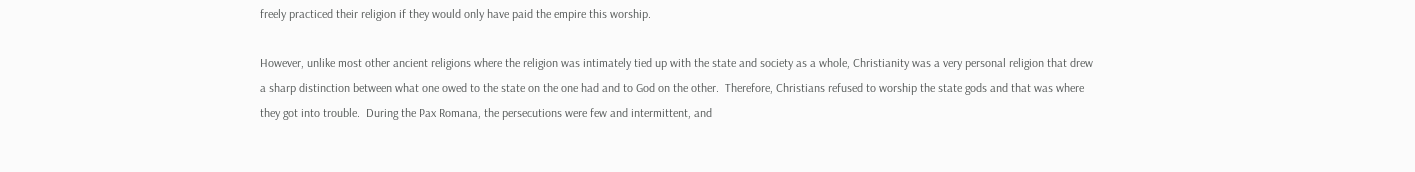freely practiced their religion if they would only have paid the empire this worship.

However, unlike most other ancient religions where the religion was intimately tied up with the state and society as a whole, Christianity was a very personal religion that drew a sharp distinction between what one owed to the state on the one had and to God on the other.  Therefore, Christians refused to worship the state gods and that was where they got into trouble.  During the Pax Romana, the persecutions were few and intermittent, and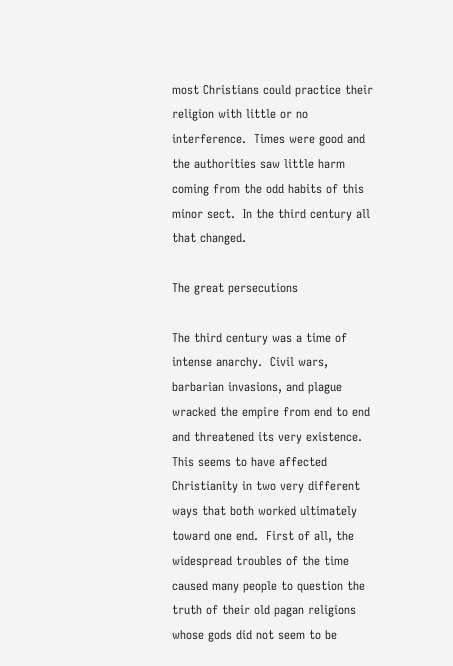most Christians could practice their religion with little or no interference.  Times were good and the authorities saw little harm coming from the odd habits of this minor sect.  In the third century all that changed.

The great persecutions

The third century was a time of intense anarchy.  Civil wars, barbarian invasions, and plague wracked the empire from end to end and threatened its very existence.  This seems to have affected Christianity in two very different ways that both worked ultimately toward one end.  First of all, the widespread troubles of the time caused many people to question the truth of their old pagan religions whose gods did not seem to be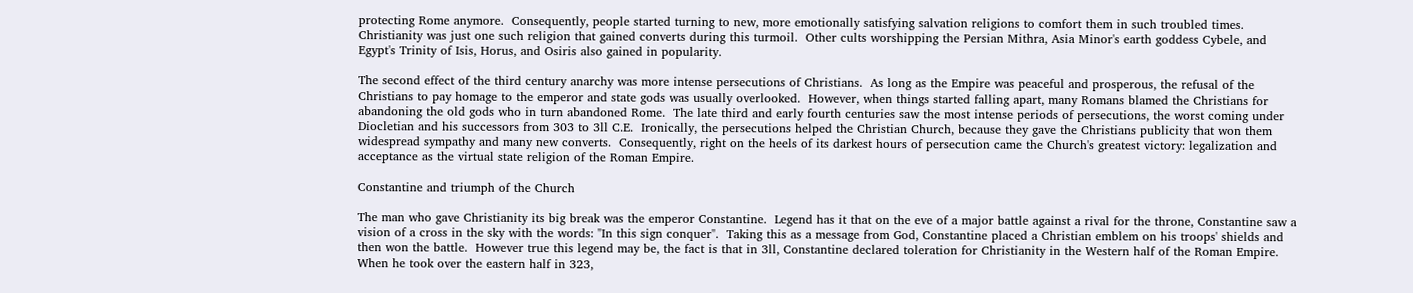protecting Rome anymore.  Consequently, people started turning to new, more emotionally satisfying salvation religions to comfort them in such troubled times.  Christianity was just one such religion that gained converts during this turmoil.  Other cults worshipping the Persian Mithra, Asia Minor's earth goddess Cybele, and Egypt's Trinity of Isis, Horus, and Osiris also gained in popularity.

The second effect of the third century anarchy was more intense persecutions of Christians.  As long as the Empire was peaceful and prosperous, the refusal of the Christians to pay homage to the emperor and state gods was usually overlooked.  However, when things started falling apart, many Romans blamed the Christians for abandoning the old gods who in turn abandoned Rome.  The late third and early fourth centuries saw the most intense periods of persecutions, the worst coming under Diocletian and his successors from 303 to 3ll C.E.  Ironically, the persecutions helped the Christian Church, because they gave the Christians publicity that won them widespread sympathy and many new converts.  Consequently, right on the heels of its darkest hours of persecution came the Church's greatest victory: legalization and acceptance as the virtual state religion of the Roman Empire.

Constantine and triumph of the Church

The man who gave Christianity its big break was the emperor Constantine.  Legend has it that on the eve of a major battle against a rival for the throne, Constantine saw a vision of a cross in the sky with the words: "In this sign conquer".  Taking this as a message from God, Constantine placed a Christian emblem on his troops' shields and then won the battle.  However true this legend may be, the fact is that in 3ll, Constantine declared toleration for Christianity in the Western half of the Roman Empire.  When he took over the eastern half in 323,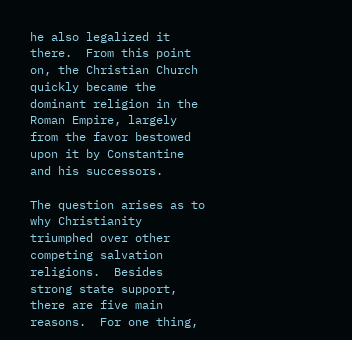he also legalized it there.  From this point on, the Christian Church quickly became the dominant religion in the Roman Empire, largely from the favor bestowed upon it by Constantine and his successors.

The question arises as to why Christianity triumphed over other competing salvation religions.  Besides strong state support, there are five main reasons.  For one thing,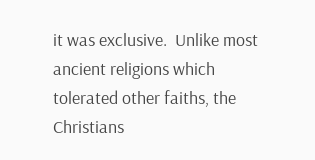it was exclusive.  Unlike most ancient religions which tolerated other faiths, the Christians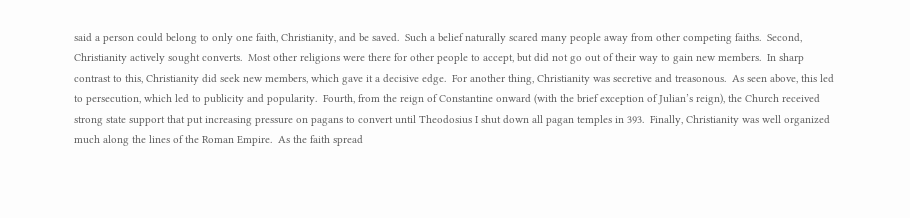said a person could belong to only one faith, Christianity, and be saved.  Such a belief naturally scared many people away from other competing faiths.  Second, Christianity actively sought converts.  Most other religions were there for other people to accept, but did not go out of their way to gain new members.  In sharp contrast to this, Christianity did seek new members, which gave it a decisive edge.  For another thing, Christianity was secretive and treasonous.  As seen above, this led to persecution, which led to publicity and popularity.  Fourth, from the reign of Constantine onward (with the brief exception of Julian’s reign), the Church received strong state support that put increasing pressure on pagans to convert until Theodosius I shut down all pagan temples in 393.  Finally, Christianity was well organized much along the lines of the Roman Empire.  As the faith spread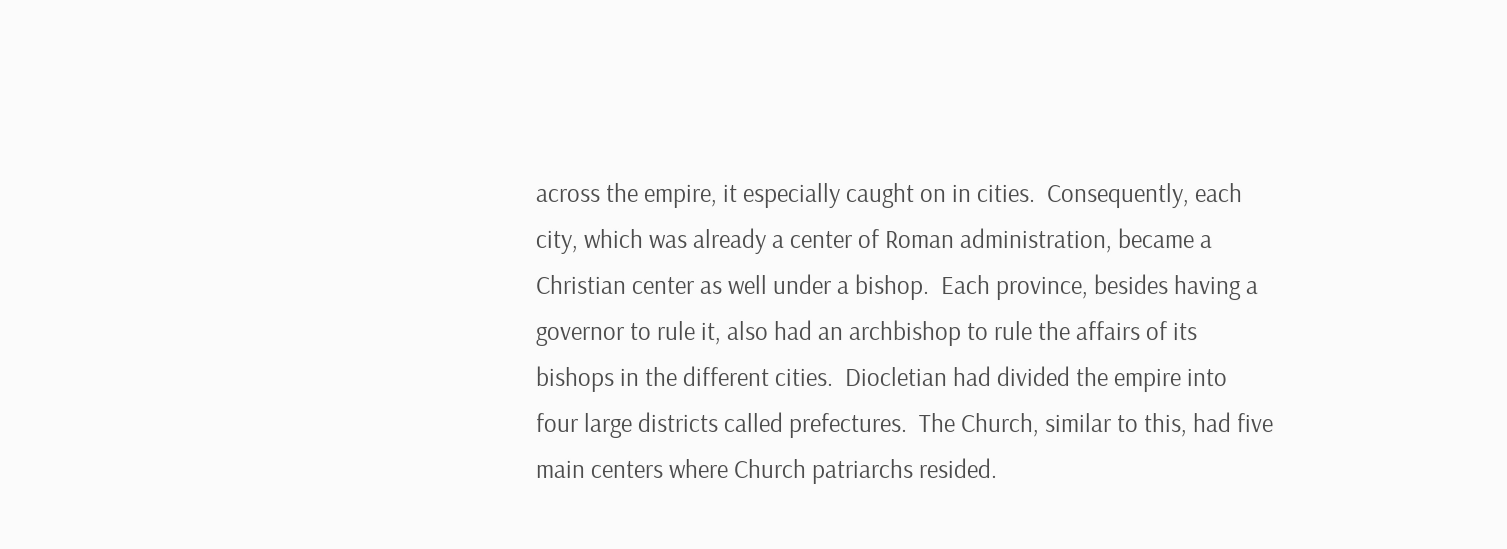across the empire, it especially caught on in cities.  Consequently, each city, which was already a center of Roman administration, became a Christian center as well under a bishop.  Each province, besides having a governor to rule it, also had an archbishop to rule the affairs of its bishops in the different cities.  Diocletian had divided the empire into four large districts called prefectures.  The Church, similar to this, had five main centers where Church patriarchs resided.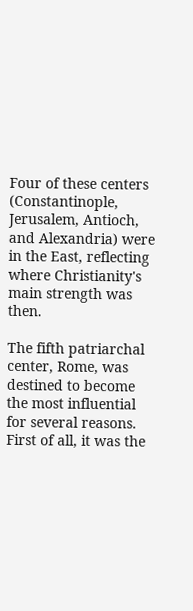Four of these centers (Constantinople, Jerusalem, Antioch, and Alexandria) were in the East, reflecting where Christianity's main strength was then.

The fifth patriarchal center, Rome, was destined to become the most influential for several reasons.  First of all, it was the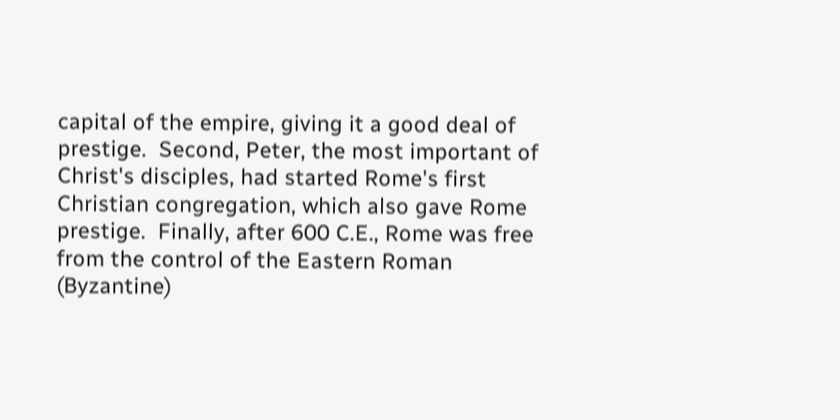capital of the empire, giving it a good deal of prestige.  Second, Peter, the most important of Christ's disciples, had started Rome's first Christian congregation, which also gave Rome prestige.  Finally, after 600 C.E., Rome was free from the control of the Eastern Roman (Byzantine)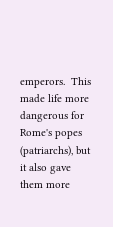emperors.  This made life more dangerous for Rome's popes (patriarchs), but it also gave them more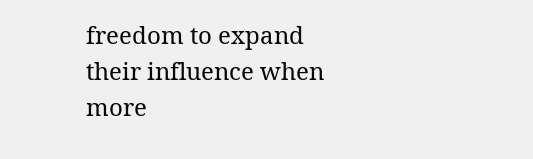freedom to expand their influence when more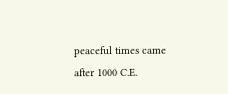peaceful times came after 1000 C.E.